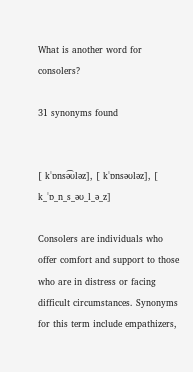What is another word for consolers?

31 synonyms found


[ kˈɒnsə͡ʊləz], [ kˈɒnsəʊləz], [ k_ˈɒ_n_s_əʊ_l_ə_z]

Consolers are individuals who offer comfort and support to those who are in distress or facing difficult circumstances. Synonyms for this term include empathizers,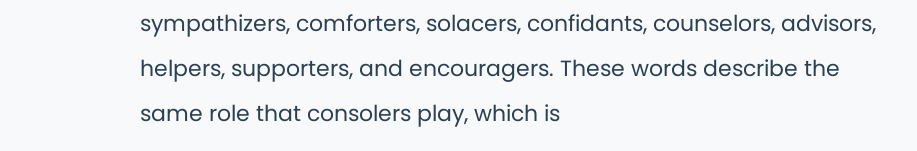sympathizers, comforters, solacers, confidants, counselors, advisors, helpers, supporters, and encouragers. These words describe the same role that consolers play, which is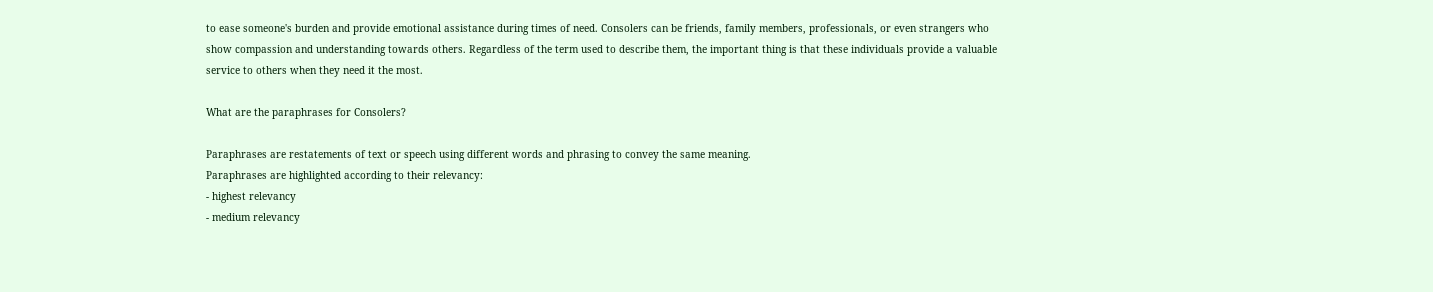to ease someone's burden and provide emotional assistance during times of need. Consolers can be friends, family members, professionals, or even strangers who show compassion and understanding towards others. Regardless of the term used to describe them, the important thing is that these individuals provide a valuable service to others when they need it the most.

What are the paraphrases for Consolers?

Paraphrases are restatements of text or speech using different words and phrasing to convey the same meaning.
Paraphrases are highlighted according to their relevancy:
- highest relevancy
- medium relevancy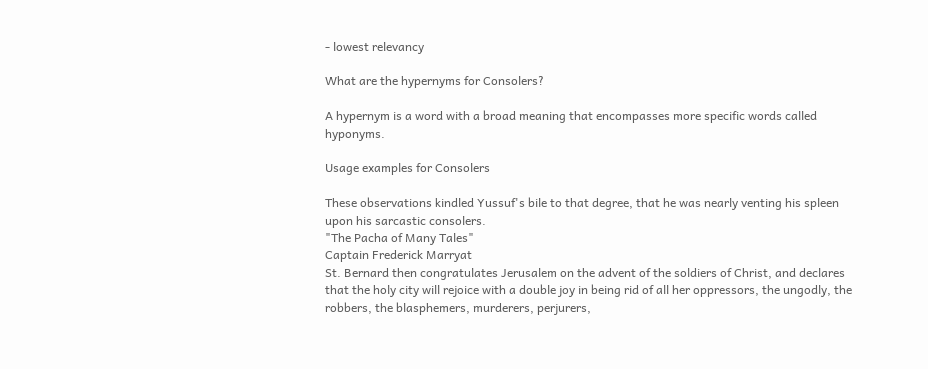- lowest relevancy

What are the hypernyms for Consolers?

A hypernym is a word with a broad meaning that encompasses more specific words called hyponyms.

Usage examples for Consolers

These observations kindled Yussuf's bile to that degree, that he was nearly venting his spleen upon his sarcastic consolers.
"The Pacha of Many Tales"
Captain Frederick Marryat
St. Bernard then congratulates Jerusalem on the advent of the soldiers of Christ, and declares that the holy city will rejoice with a double joy in being rid of all her oppressors, the ungodly, the robbers, the blasphemers, murderers, perjurers,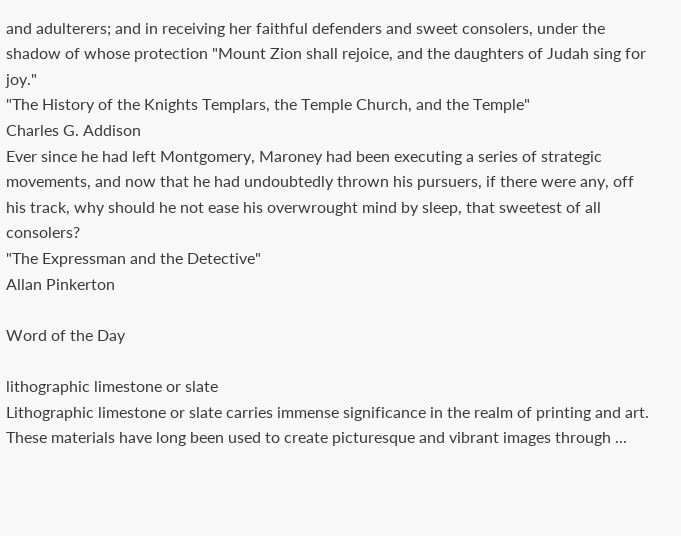and adulterers; and in receiving her faithful defenders and sweet consolers, under the shadow of whose protection "Mount Zion shall rejoice, and the daughters of Judah sing for joy."
"The History of the Knights Templars, the Temple Church, and the Temple"
Charles G. Addison
Ever since he had left Montgomery, Maroney had been executing a series of strategic movements, and now that he had undoubtedly thrown his pursuers, if there were any, off his track, why should he not ease his overwrought mind by sleep, that sweetest of all consolers?
"The Expressman and the Detective"
Allan Pinkerton

Word of the Day

lithographic limestone or slate
Lithographic limestone or slate carries immense significance in the realm of printing and art. These materials have long been used to create picturesque and vibrant images through ...